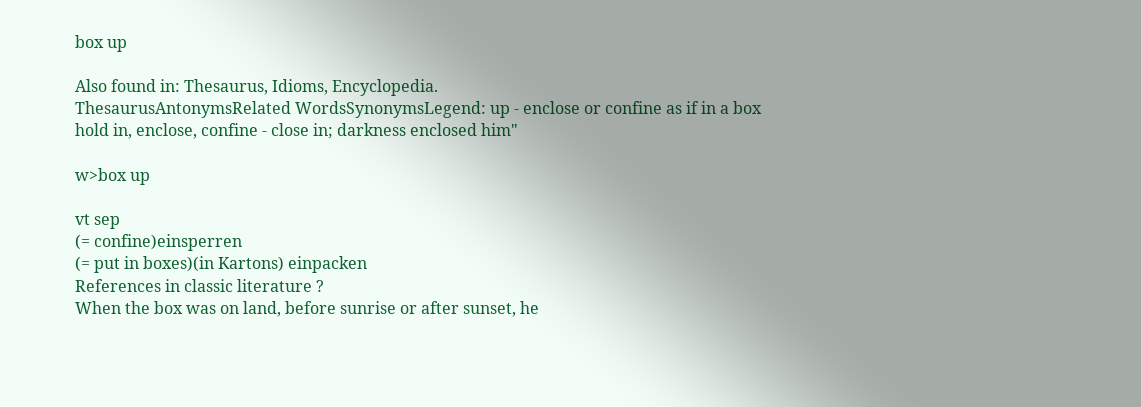box up

Also found in: Thesaurus, Idioms, Encyclopedia.
ThesaurusAntonymsRelated WordsSynonymsLegend: up - enclose or confine as if in a box
hold in, enclose, confine - close in; darkness enclosed him"

w>box up

vt sep
(= confine)einsperren
(= put in boxes)(in Kartons) einpacken
References in classic literature ?
When the box was on land, before sunrise or after sunset, he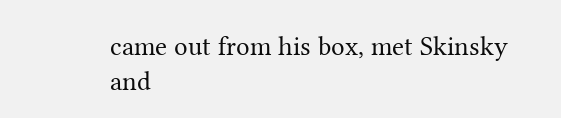came out from his box, met Skinsky and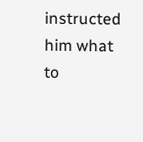instructed him what to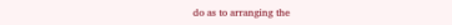do as to arranging the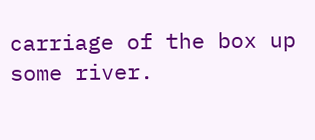carriage of the box up some river.